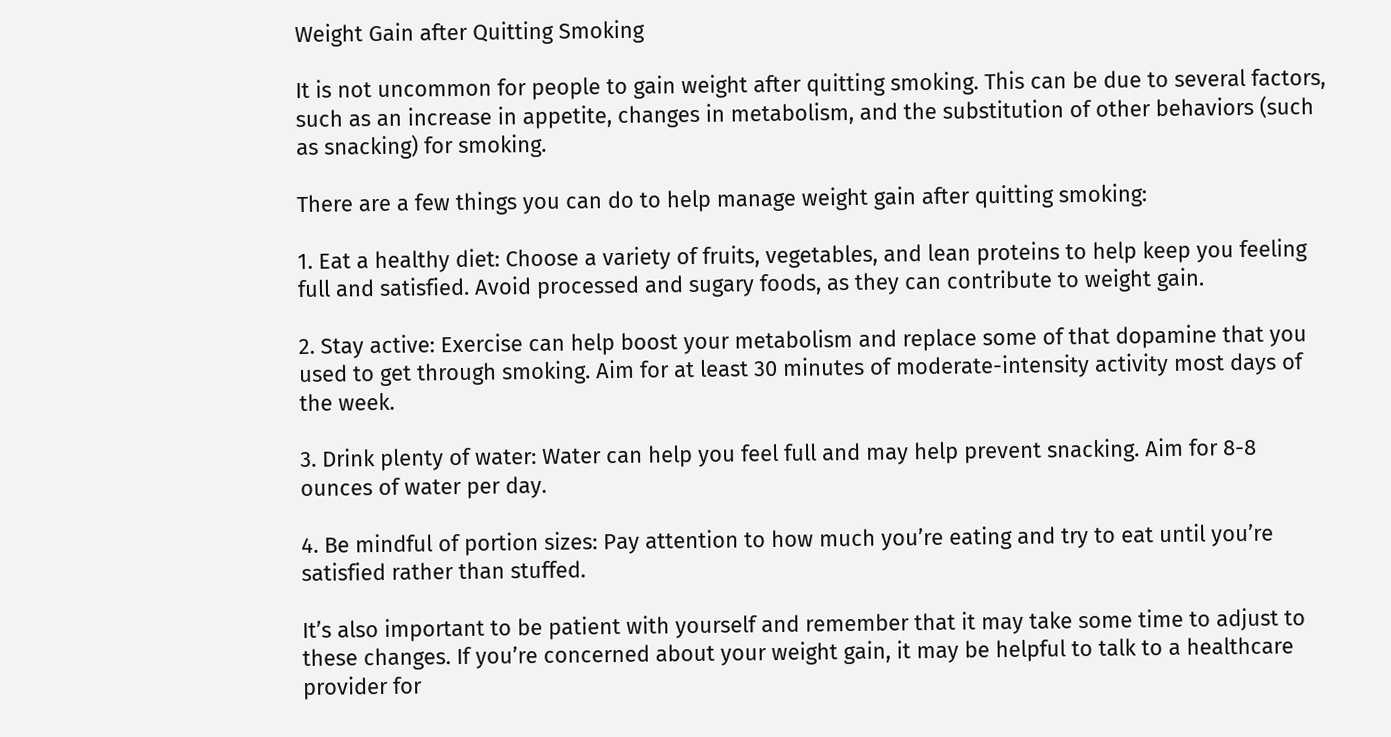Weight Gain after Quitting Smoking

It is not uncommon for people to gain weight after quitting smoking. This can be due to several factors, such as an increase in appetite, changes in metabolism, and the substitution of other behaviors (such as snacking) for smoking.

There are a few things you can do to help manage weight gain after quitting smoking:

1. Eat a healthy diet: Choose a variety of fruits, vegetables, and lean proteins to help keep you feeling full and satisfied. Avoid processed and sugary foods, as they can contribute to weight gain.

2. Stay active: Exercise can help boost your metabolism and replace some of that dopamine that you used to get through smoking. Aim for at least 30 minutes of moderate-intensity activity most days of the week.

3. Drink plenty of water: Water can help you feel full and may help prevent snacking. Aim for 8-8 ounces of water per day.

4. Be mindful of portion sizes: Pay attention to how much you’re eating and try to eat until you’re satisfied rather than stuffed.

It’s also important to be patient with yourself and remember that it may take some time to adjust to these changes. If you’re concerned about your weight gain, it may be helpful to talk to a healthcare provider for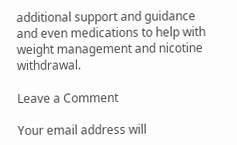additional support and guidance and even medications to help with weight management and nicotine withdrawal.

Leave a Comment

Your email address will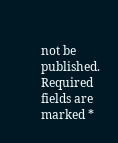not be published. Required fields are marked *